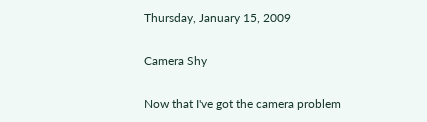Thursday, January 15, 2009

Camera Shy

Now that I've got the camera problem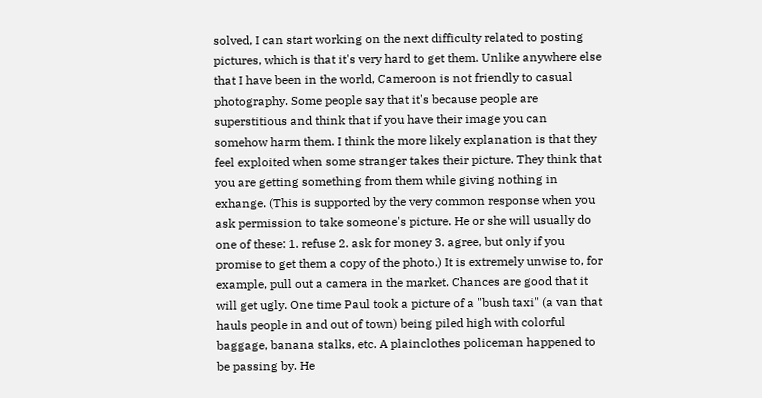solved, I can start working on the next difficulty related to posting pictures, which is that it's very hard to get them. Unlike anywhere else that I have been in the world, Cameroon is not friendly to casual photography. Some people say that it's because people are superstitious and think that if you have their image you can somehow harm them. I think the more likely explanation is that they feel exploited when some stranger takes their picture. They think that you are getting something from them while giving nothing in exhange. (This is supported by the very common response when you ask permission to take someone's picture. He or she will usually do one of these: 1. refuse 2. ask for money 3. agree, but only if you promise to get them a copy of the photo.) It is extremely unwise to, for example, pull out a camera in the market. Chances are good that it will get ugly. One time Paul took a picture of a "bush taxi" (a van that hauls people in and out of town) being piled high with colorful baggage, banana stalks, etc. A plainclothes policeman happened to be passing by. He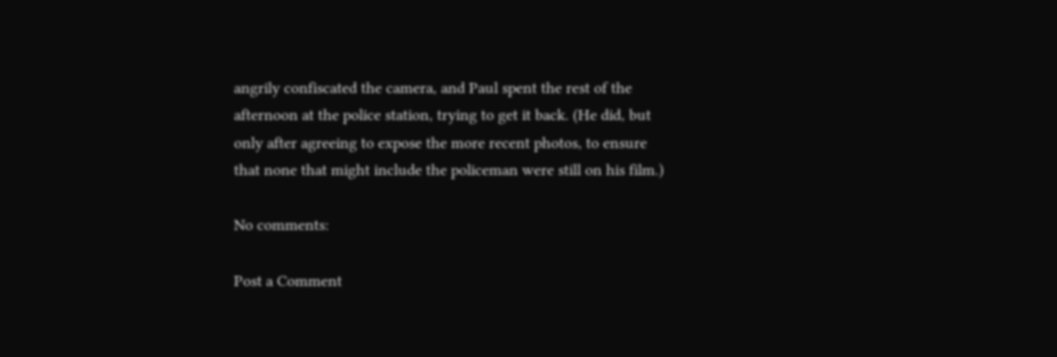angrily confiscated the camera, and Paul spent the rest of the afternoon at the police station, trying to get it back. (He did, but only after agreeing to expose the more recent photos, to ensure that none that might include the policeman were still on his film.)

No comments:

Post a Comment